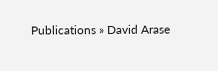Publications » David Arase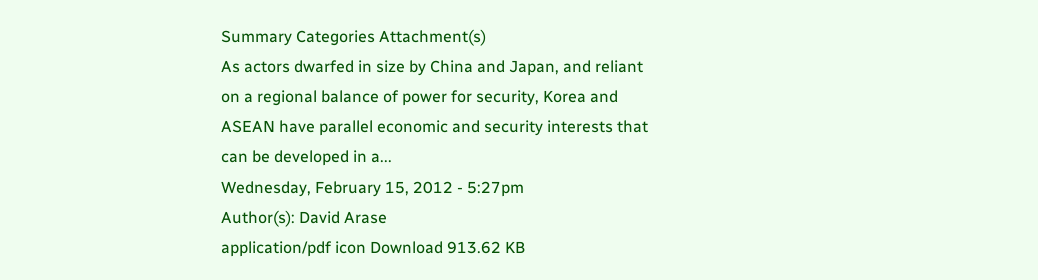Summary Categories Attachment(s)
As actors dwarfed in size by China and Japan, and reliant on a regional balance of power for security, Korea and ASEAN have parallel economic and security interests that can be developed in a...
Wednesday, February 15, 2012 - 5:27pm
Author(s): David Arase
application/pdf icon Download 913.62 KB